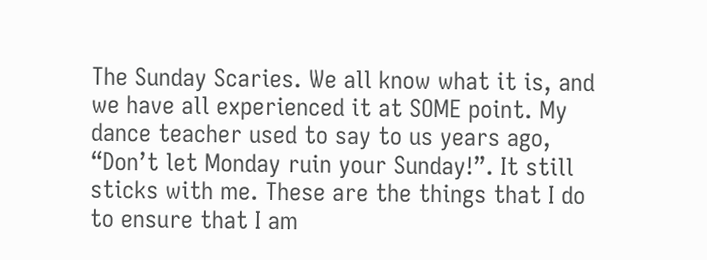The Sunday Scaries. We all know what it is, and we have all experienced it at SOME point. My dance teacher used to say to us years ago, “Don’t let Monday ruin your Sunday!”. It still sticks with me. These are the things that I do to ensure that I am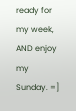ready for my week, AND enjoy my Sunday. =]